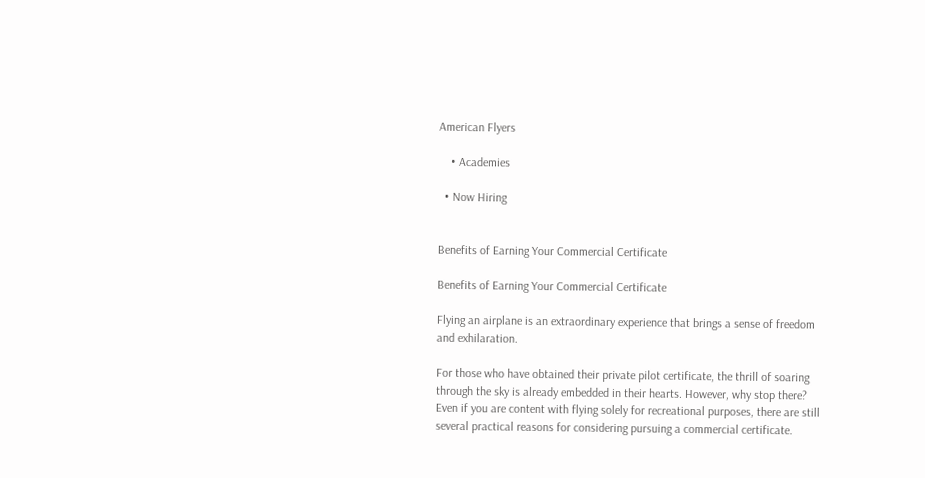American Flyers

    • Academies

  • Now Hiring


Benefits of Earning Your Commercial Certificate

Benefits of Earning Your Commercial Certificate

Flying an airplane is an extraordinary experience that brings a sense of freedom and exhilaration.

For those who have obtained their private pilot certificate, the thrill of soaring through the sky is already embedded in their hearts. However, why stop there? Even if you are content with flying solely for recreational purposes, there are still several practical reasons for considering pursuing a commercial certificate.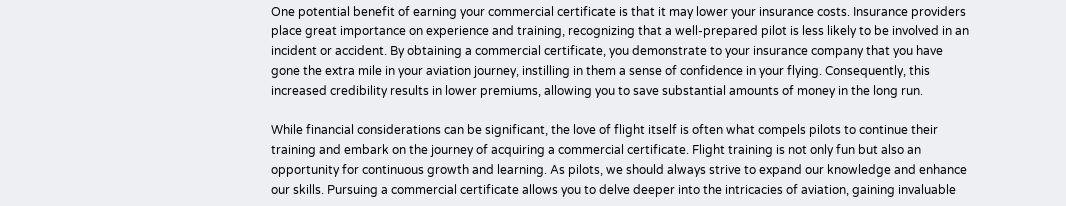One potential benefit of earning your commercial certificate is that it may lower your insurance costs. Insurance providers place great importance on experience and training, recognizing that a well-prepared pilot is less likely to be involved in an incident or accident. By obtaining a commercial certificate, you demonstrate to your insurance company that you have gone the extra mile in your aviation journey, instilling in them a sense of confidence in your flying. Consequently, this increased credibility results in lower premiums, allowing you to save substantial amounts of money in the long run.

While financial considerations can be significant, the love of flight itself is often what compels pilots to continue their training and embark on the journey of acquiring a commercial certificate. Flight training is not only fun but also an opportunity for continuous growth and learning. As pilots, we should always strive to expand our knowledge and enhance our skills. Pursuing a commercial certificate allows you to delve deeper into the intricacies of aviation, gaining invaluable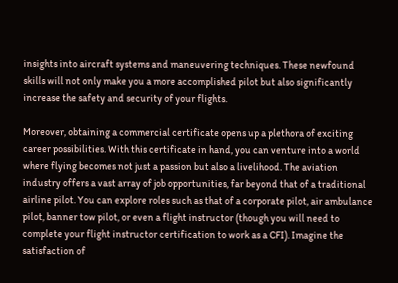insights into aircraft systems and maneuvering techniques. These newfound skills will not only make you a more accomplished pilot but also significantly increase the safety and security of your flights.

Moreover, obtaining a commercial certificate opens up a plethora of exciting career possibilities. With this certificate in hand, you can venture into a world where flying becomes not just a passion but also a livelihood. The aviation industry offers a vast array of job opportunities, far beyond that of a traditional airline pilot. You can explore roles such as that of a corporate pilot, air ambulance pilot, banner tow pilot, or even a flight instructor (though you will need to complete your flight instructor certification to work as a CFI). Imagine the satisfaction of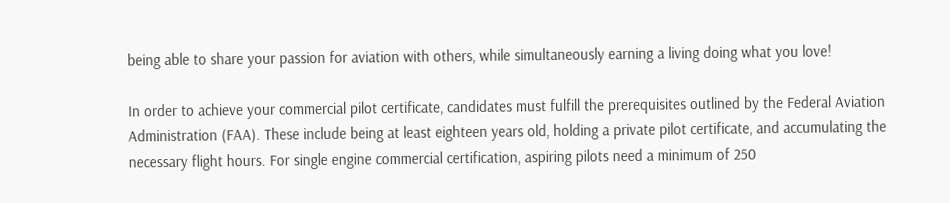being able to share your passion for aviation with others, while simultaneously earning a living doing what you love!

In order to achieve your commercial pilot certificate, candidates must fulfill the prerequisites outlined by the Federal Aviation Administration (FAA). These include being at least eighteen years old, holding a private pilot certificate, and accumulating the necessary flight hours. For single engine commercial certification, aspiring pilots need a minimum of 250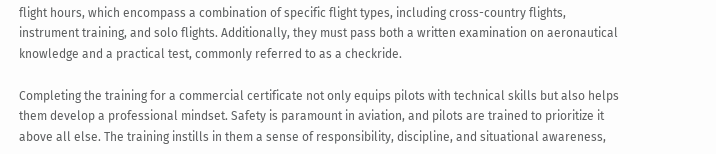flight hours, which encompass a combination of specific flight types, including cross-country flights, instrument training, and solo flights. Additionally, they must pass both a written examination on aeronautical knowledge and a practical test, commonly referred to as a checkride.

Completing the training for a commercial certificate not only equips pilots with technical skills but also helps them develop a professional mindset. Safety is paramount in aviation, and pilots are trained to prioritize it above all else. The training instills in them a sense of responsibility, discipline, and situational awareness,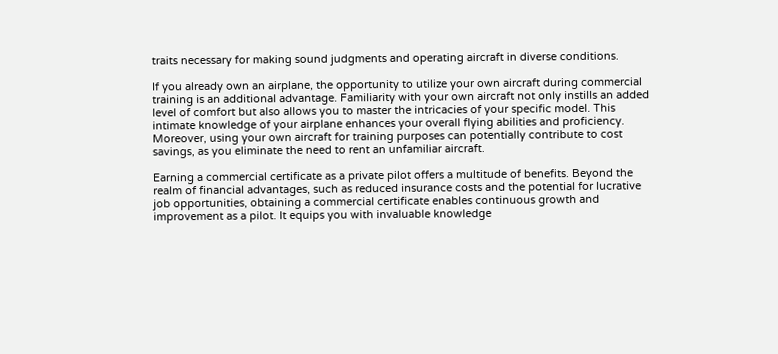traits necessary for making sound judgments and operating aircraft in diverse conditions.

If you already own an airplane, the opportunity to utilize your own aircraft during commercial training is an additional advantage. Familiarity with your own aircraft not only instills an added level of comfort but also allows you to master the intricacies of your specific model. This intimate knowledge of your airplane enhances your overall flying abilities and proficiency. Moreover, using your own aircraft for training purposes can potentially contribute to cost savings, as you eliminate the need to rent an unfamiliar aircraft.

Earning a commercial certificate as a private pilot offers a multitude of benefits. Beyond the realm of financial advantages, such as reduced insurance costs and the potential for lucrative job opportunities, obtaining a commercial certificate enables continuous growth and improvement as a pilot. It equips you with invaluable knowledge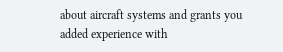about aircraft systems and grants you added experience with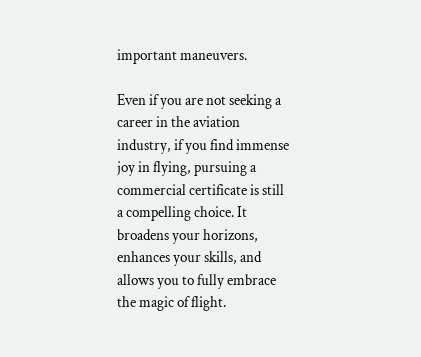important maneuvers.

Even if you are not seeking a career in the aviation industry, if you find immense joy in flying, pursuing a commercial certificate is still a compelling choice. It broadens your horizons, enhances your skills, and allows you to fully embrace the magic of flight.